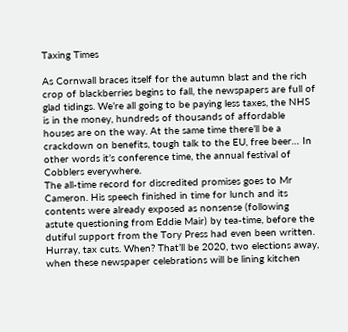Taxing Times

As Cornwall braces itself for the autumn blast and the rich crop of blackberries begins to fall, the newspapers are full of glad tidings. We’re all going to be paying less taxes, the NHS is in the money, hundreds of thousands of affordable houses are on the way. At the same time there’ll be a crackdown on benefits, tough talk to the EU, free beer… In other words it’s conference time, the annual festival of Cobblers everywhere.
The all-time record for discredited promises goes to Mr Cameron. His speech finished in time for lunch and its contents were already exposed as nonsense (following astute questioning from Eddie Mair) by tea-time, before the dutiful support from the Tory Press had even been written. Hurray, tax cuts. When? That’ll be 2020, two elections away, when these newspaper celebrations will be lining kitchen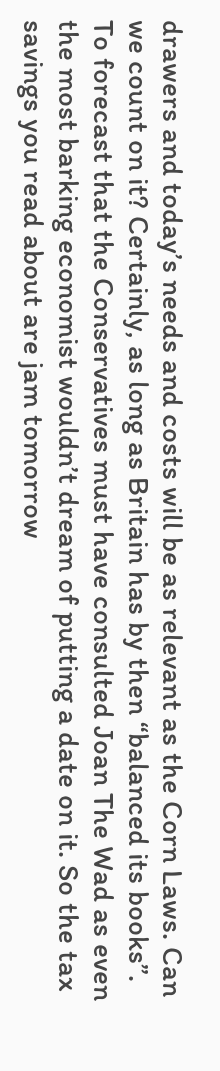drawers and today’s needs and costs will be as relevant as the Corn Laws. Can we count on it? Certainly, as long as Britain has by then “balanced its books”. To forecast that the Conservatives must have consulted Joan The Wad as even the most barking economist wouldn’t dream of putting a date on it. So the tax savings you read about are jam tomorrow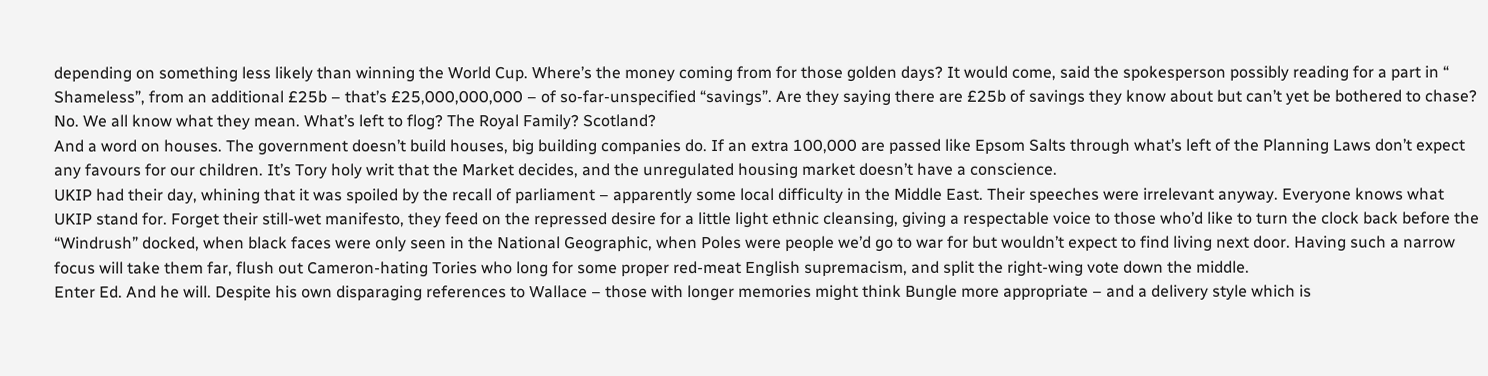depending on something less likely than winning the World Cup. Where’s the money coming from for those golden days? It would come, said the spokesperson possibly reading for a part in “ Shameless”, from an additional £25b – that’s £25,000,000,000 – of so-far-unspecified “savings”. Are they saying there are £25b of savings they know about but can’t yet be bothered to chase? No. We all know what they mean. What’s left to flog? The Royal Family? Scotland?
And a word on houses. The government doesn’t build houses, big building companies do. If an extra 100,000 are passed like Epsom Salts through what’s left of the Planning Laws don’t expect any favours for our children. It’s Tory holy writ that the Market decides, and the unregulated housing market doesn’t have a conscience.
UKIP had their day, whining that it was spoiled by the recall of parliament – apparently some local difficulty in the Middle East. Their speeches were irrelevant anyway. Everyone knows what UKIP stand for. Forget their still-wet manifesto, they feed on the repressed desire for a little light ethnic cleansing, giving a respectable voice to those who’d like to turn the clock back before the “Windrush” docked, when black faces were only seen in the National Geographic, when Poles were people we’d go to war for but wouldn’t expect to find living next door. Having such a narrow focus will take them far, flush out Cameron-hating Tories who long for some proper red-meat English supremacism, and split the right-wing vote down the middle.
Enter Ed. And he will. Despite his own disparaging references to Wallace – those with longer memories might think Bungle more appropriate – and a delivery style which is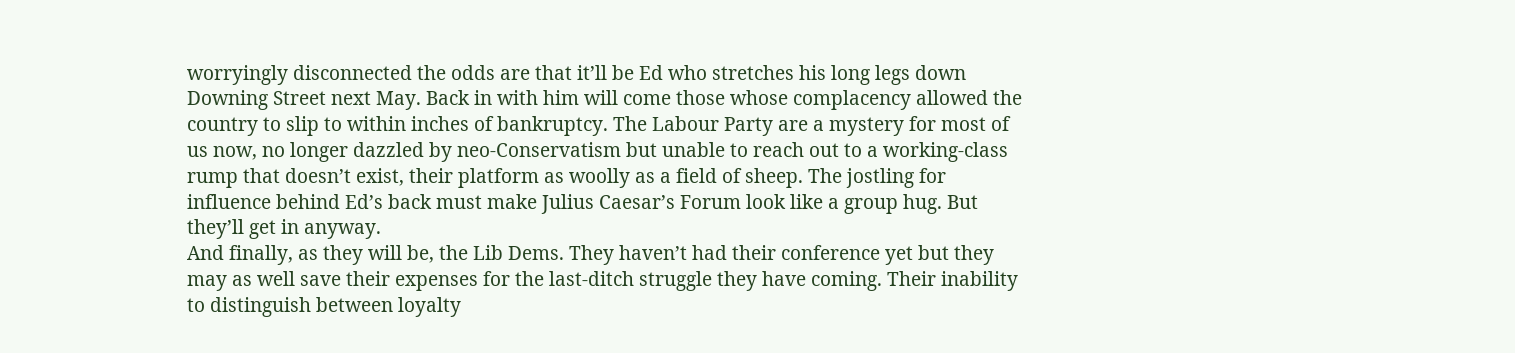worryingly disconnected the odds are that it’ll be Ed who stretches his long legs down Downing Street next May. Back in with him will come those whose complacency allowed the country to slip to within inches of bankruptcy. The Labour Party are a mystery for most of us now, no longer dazzled by neo-Conservatism but unable to reach out to a working-class rump that doesn’t exist, their platform as woolly as a field of sheep. The jostling for influence behind Ed’s back must make Julius Caesar’s Forum look like a group hug. But they’ll get in anyway.
And finally, as they will be, the Lib Dems. They haven’t had their conference yet but they may as well save their expenses for the last-ditch struggle they have coming. Their inability to distinguish between loyalty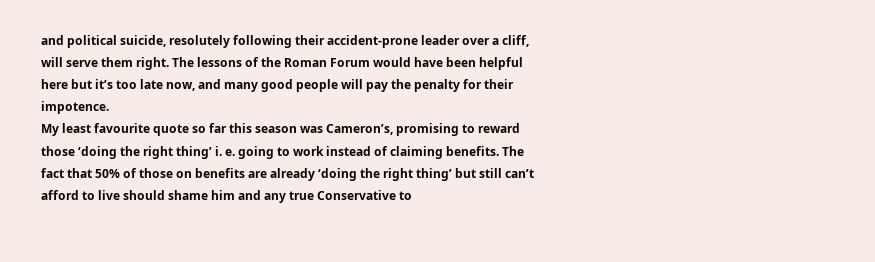and political suicide, resolutely following their accident-prone leader over a cliff, will serve them right. The lessons of the Roman Forum would have been helpful here but it’s too late now, and many good people will pay the penalty for their impotence.
My least favourite quote so far this season was Cameron’s, promising to reward those ‘doing the right thing’ i. e. going to work instead of claiming benefits. The fact that 50% of those on benefits are already ‘doing the right thing’ but still can’t afford to live should shame him and any true Conservative to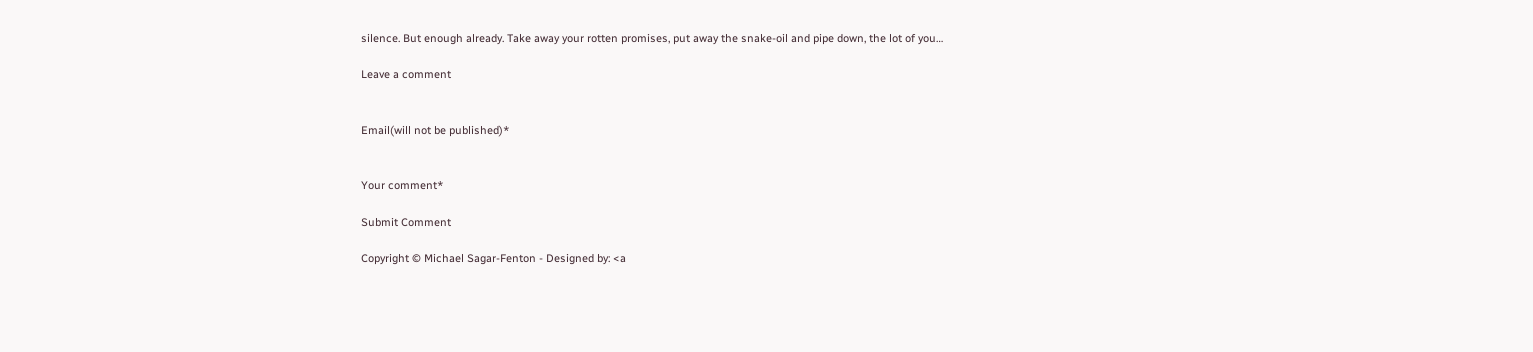silence. But enough already. Take away your rotten promises, put away the snake-oil and pipe down, the lot of you…

Leave a comment


Email(will not be published)*


Your comment*

Submit Comment

Copyright © Michael Sagar-Fenton - Designed by: <a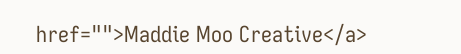href="">Maddie Moo Creative</a>